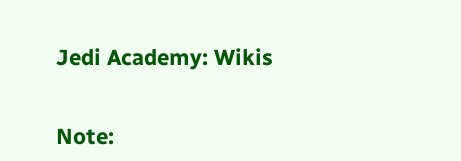Jedi Academy: Wikis


Note: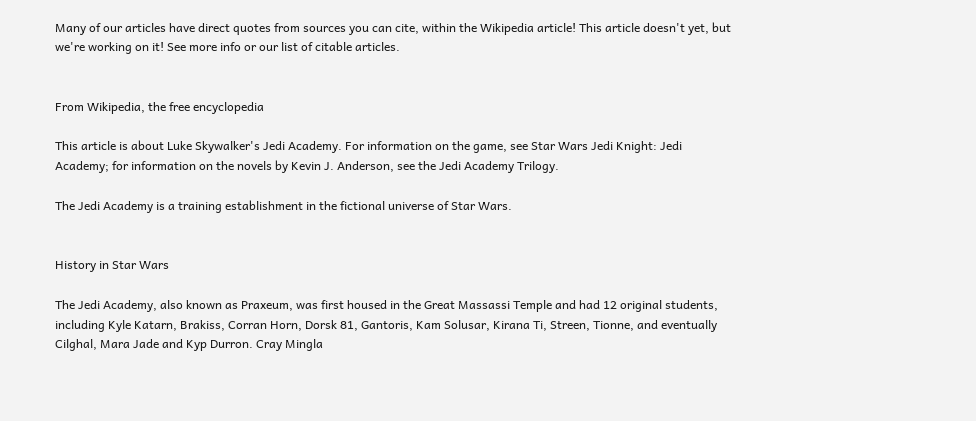Many of our articles have direct quotes from sources you can cite, within the Wikipedia article! This article doesn't yet, but we're working on it! See more info or our list of citable articles.


From Wikipedia, the free encyclopedia

This article is about Luke Skywalker's Jedi Academy. For information on the game, see Star Wars Jedi Knight: Jedi Academy; for information on the novels by Kevin J. Anderson, see the Jedi Academy Trilogy.

The Jedi Academy is a training establishment in the fictional universe of Star Wars.


History in Star Wars

The Jedi Academy, also known as Praxeum, was first housed in the Great Massassi Temple and had 12 original students, including Kyle Katarn, Brakiss, Corran Horn, Dorsk 81, Gantoris, Kam Solusar, Kirana Ti, Streen, Tionne, and eventually Cilghal, Mara Jade and Kyp Durron. Cray Mingla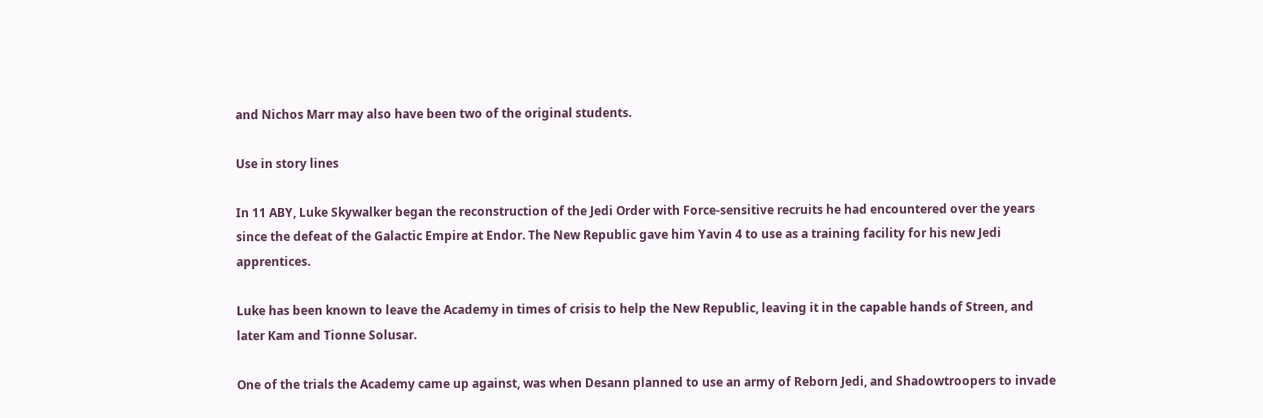and Nichos Marr may also have been two of the original students.

Use in story lines

In 11 ABY, Luke Skywalker began the reconstruction of the Jedi Order with Force-sensitive recruits he had encountered over the years since the defeat of the Galactic Empire at Endor. The New Republic gave him Yavin 4 to use as a training facility for his new Jedi apprentices.

Luke has been known to leave the Academy in times of crisis to help the New Republic, leaving it in the capable hands of Streen, and later Kam and Tionne Solusar.

One of the trials the Academy came up against, was when Desann planned to use an army of Reborn Jedi, and Shadowtroopers to invade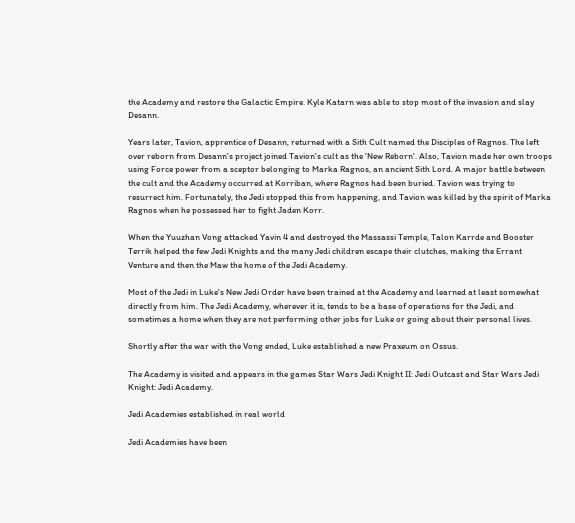the Academy and restore the Galactic Empire. Kyle Katarn was able to stop most of the invasion and slay Desann.

Years later, Tavion, apprentice of Desann, returned with a Sith Cult named the Disciples of Ragnos. The left over reborn from Desann's project joined Tavion's cult as the 'New Reborn'. Also, Tavion made her own troops using Force power from a sceptor belonging to Marka Ragnos, an ancient Sith Lord. A major battle between the cult and the Academy occurred at Korriban, where Ragnos had been buried. Tavion was trying to resurrect him. Fortunately, the Jedi stopped this from happening, and Tavion was killed by the spirit of Marka Ragnos when he possessed her to fight Jaden Korr.

When the Yuuzhan Vong attacked Yavin 4 and destroyed the Massassi Temple, Talon Karrde and Booster Terrik helped the few Jedi Knights and the many Jedi children escape their clutches, making the Errant Venture and then the Maw the home of the Jedi Academy.

Most of the Jedi in Luke's New Jedi Order have been trained at the Academy and learned at least somewhat directly from him. The Jedi Academy, wherever it is, tends to be a base of operations for the Jedi, and sometimes a home when they are not performing other jobs for Luke or going about their personal lives.

Shortly after the war with the Vong ended, Luke established a new Praxeum on Ossus.

The Academy is visited and appears in the games Star Wars Jedi Knight II: Jedi Outcast and Star Wars Jedi Knight: Jedi Academy.

Jedi Academies established in real world

Jedi Academies have been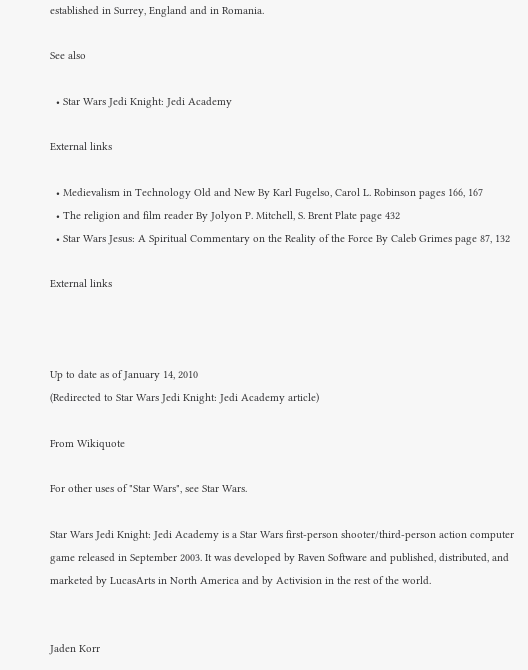established in Surrey, England and in Romania.

See also

  • Star Wars Jedi Knight: Jedi Academy

External links

  • Medievalism in Technology Old and New By Karl Fugelso, Carol L. Robinson pages 166, 167
  • The religion and film reader By Jolyon P. Mitchell, S. Brent Plate page 432
  • Star Wars Jesus: A Spiritual Commentary on the Reality of the Force By Caleb Grimes page 87, 132

External links



Up to date as of January 14, 2010
(Redirected to Star Wars Jedi Knight: Jedi Academy article)

From Wikiquote

For other uses of "Star Wars", see Star Wars.

Star Wars Jedi Knight: Jedi Academy is a Star Wars first-person shooter/third-person action computer game released in September 2003. It was developed by Raven Software and published, distributed, and marketed by LucasArts in North America and by Activision in the rest of the world.


Jaden Korr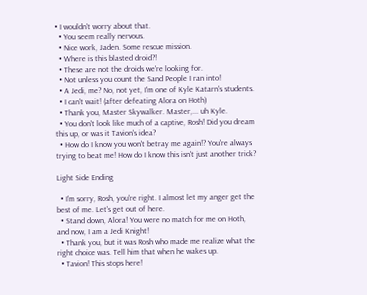• I wouldn't worry about that.
  • You seem really nervous.
  • Nice work, Jaden. Some rescue mission.
  • Where is this blasted droid?!
  • These are not the droids we're looking for.
  • Not unless you count the Sand People I ran into!
  • A Jedi, me? No, not yet, I'm one of Kyle Katarn's students.
  • I can't wait! (after defeating Alora on Hoth)
  • Thank you, Master Skywalker. Master,... uh Kyle.
  • You don't look like much of a captive, Rosh! Did you dream this up, or was it Tavion's idea?
  • How do I know you won't betray me again!? You're always trying to beat me! How do I know this isn't just another trick?

Light Side Ending

  • I'm sorry, Rosh, you're right. I almost let my anger get the best of me. Let's get out of here.
  • Stand down, Alora! You were no match for me on Hoth, and now, I am a Jedi Knight!
  • Thank you, but it was Rosh who made me realize what the right choice was. Tell him that when he wakes up.
  • Tavion! This stops here!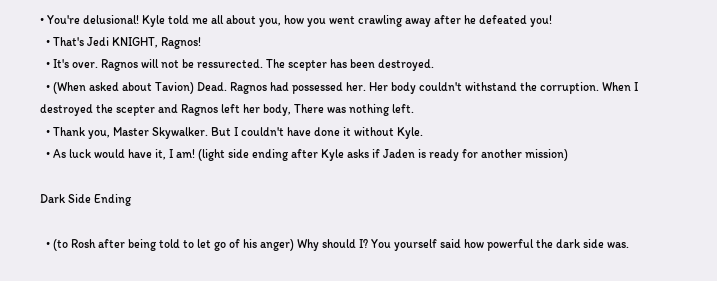• You're delusional! Kyle told me all about you, how you went crawling away after he defeated you!
  • That's Jedi KNIGHT, Ragnos!
  • It's over. Ragnos will not be ressurected. The scepter has been destroyed.
  • (When asked about Tavion) Dead. Ragnos had possessed her. Her body couldn't withstand the corruption. When I destroyed the scepter and Ragnos left her body, There was nothing left.
  • Thank you, Master Skywalker. But I couldn't have done it without Kyle.
  • As luck would have it, I am! (light side ending after Kyle asks if Jaden is ready for another mission)

Dark Side Ending

  • (to Rosh after being told to let go of his anger) Why should I? You yourself said how powerful the dark side was.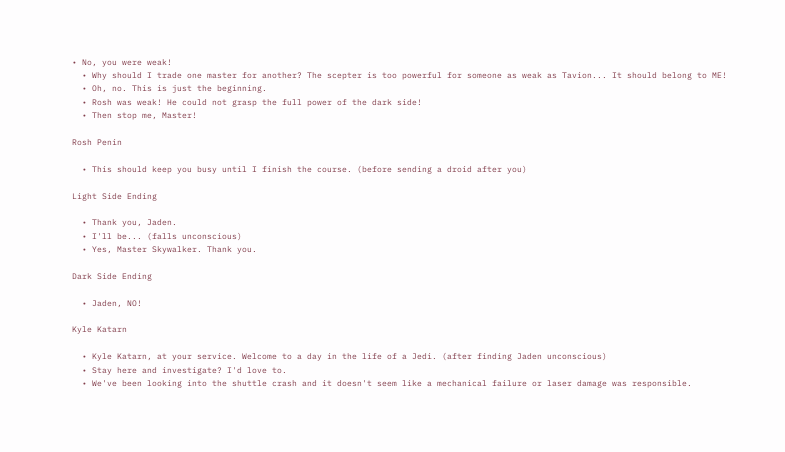• No, you were weak!
  • Why should I trade one master for another? The scepter is too powerful for someone as weak as Tavion... It should belong to ME!
  • Oh, no. This is just the beginning.
  • Rosh was weak! He could not grasp the full power of the dark side!
  • Then stop me, Master!

Rosh Penin

  • This should keep you busy until I finish the course. (before sending a droid after you)

Light Side Ending

  • Thank you, Jaden.
  • I'll be... (falls unconscious)
  • Yes, Master Skywalker. Thank you.

Dark Side Ending

  • Jaden, NO!

Kyle Katarn

  • Kyle Katarn, at your service. Welcome to a day in the life of a Jedi. (after finding Jaden unconscious)
  • Stay here and investigate? I'd love to.
  • We've been looking into the shuttle crash and it doesn't seem like a mechanical failure or laser damage was responsible.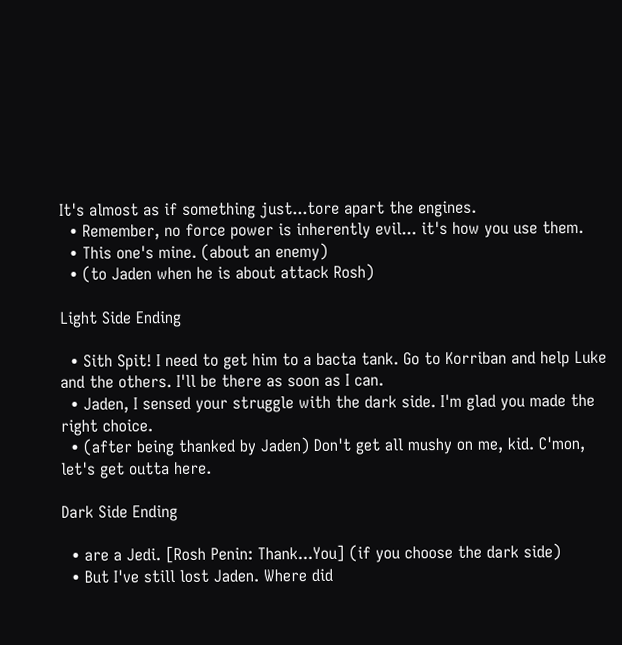It's almost as if something just...tore apart the engines.
  • Remember, no force power is inherently evil... it's how you use them.
  • This one's mine. (about an enemy)
  • (to Jaden when he is about attack Rosh)

Light Side Ending

  • Sith Spit! I need to get him to a bacta tank. Go to Korriban and help Luke and the others. I'll be there as soon as I can.
  • Jaden, I sensed your struggle with the dark side. I'm glad you made the right choice.
  • (after being thanked by Jaden) Don't get all mushy on me, kid. C'mon, let's get outta here.

Dark Side Ending

  • are a Jedi. [Rosh Penin: Thank...You] (if you choose the dark side)
  • But I've still lost Jaden. Where did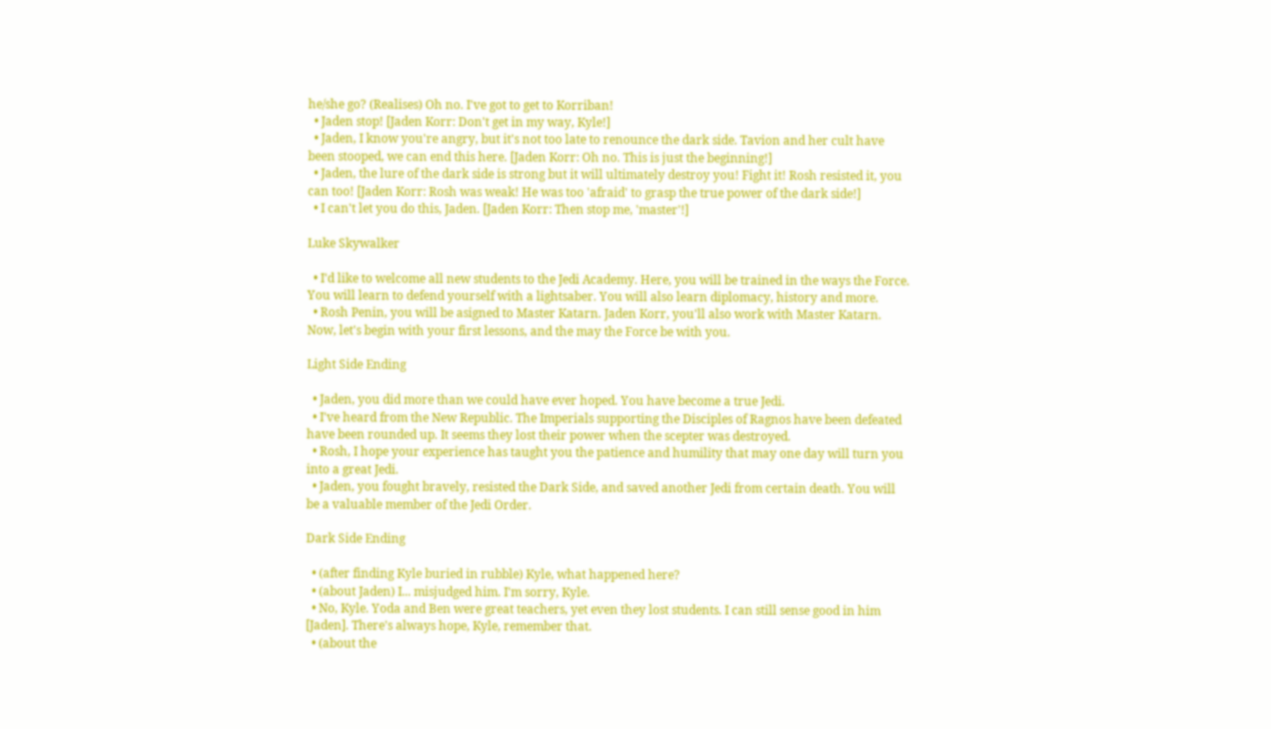he/she go? (Realises) Oh no. I've got to get to Korriban!
  • Jaden stop! [Jaden Korr: Don't get in my way, Kyle!]
  • Jaden, I know you're angry, but it's not too late to renounce the dark side. Tavion and her cult have been stooped, we can end this here. [Jaden Korr: Oh no. This is just the beginning!]
  • Jaden, the lure of the dark side is strong but it will ultimately destroy you! Fight it! Rosh resisted it, you can too! [Jaden Korr: Rosh was weak! He was too 'afraid' to grasp the true power of the dark side!]
  • I can't let you do this, Jaden. [Jaden Korr: Then stop me, 'master'!]

Luke Skywalker

  • I'd like to welcome all new students to the Jedi Academy. Here, you will be trained in the ways the Force. You will learn to defend yourself with a lightsaber. You will also learn diplomacy, history and more.
  • Rosh Penin, you will be asigned to Master Katarn. Jaden Korr, you'll also work with Master Katarn. Now, let's begin with your first lessons, and the may the Force be with you.

Light Side Ending

  • Jaden, you did more than we could have ever hoped. You have become a true Jedi.
  • I've heard from the New Republic. The Imperials supporting the Disciples of Ragnos have been defeated have been rounded up. It seems they lost their power when the scepter was destroyed.
  • Rosh, I hope your experience has taught you the patience and humility that may one day will turn you into a great Jedi.
  • Jaden, you fought bravely, resisted the Dark Side, and saved another Jedi from certain death. You will be a valuable member of the Jedi Order.

Dark Side Ending

  • (after finding Kyle buried in rubble) Kyle, what happened here?
  • (about Jaden) I... misjudged him. I'm sorry, Kyle.
  • No, Kyle. Yoda and Ben were great teachers, yet even they lost students. I can still sense good in him [Jaden]. There's always hope, Kyle, remember that.
  • (about the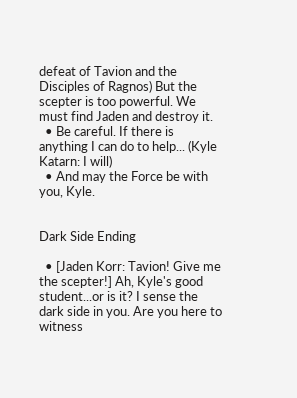defeat of Tavion and the Disciples of Ragnos) But the scepter is too powerful. We must find Jaden and destroy it.
  • Be careful. If there is anything I can do to help... (Kyle Katarn: I will)
  • And may the Force be with you, Kyle.


Dark Side Ending

  • [Jaden Korr: Tavion! Give me the scepter!] Ah, Kyle's good student...or is it? I sense the dark side in you. Are you here to witness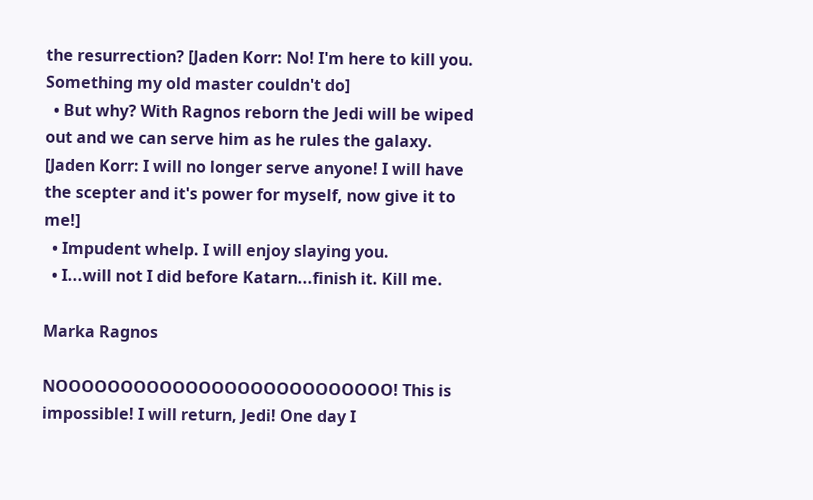the resurrection? [Jaden Korr: No! I'm here to kill you. Something my old master couldn't do]
  • But why? With Ragnos reborn the Jedi will be wiped out and we can serve him as he rules the galaxy. [Jaden Korr: I will no longer serve anyone! I will have the scepter and it's power for myself, now give it to me!]
  • Impudent whelp. I will enjoy slaying you.
  • I...will not I did before Katarn...finish it. Kill me.

Marka Ragnos

NOOOOOOOOOOOOOOOOOOOOOOOOOO! This is impossible! I will return, Jedi! One day I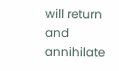will return and annihilate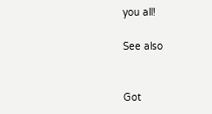you all!

See also


Got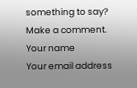something to say? Make a comment.
Your name
Your email address